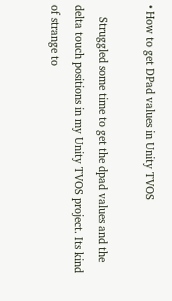• How to get DPad values in Unity TVOS

    Struggled some time to get the dpad values and the delta touch positions in my Unity TVOS project. Its kind of strange to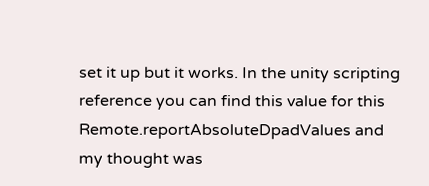set it up but it works. In the unity scripting reference you can find this value for this Remote.reportAbsoluteDpadValues and my thought was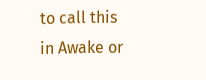to call this in Awake or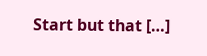Start but that […]